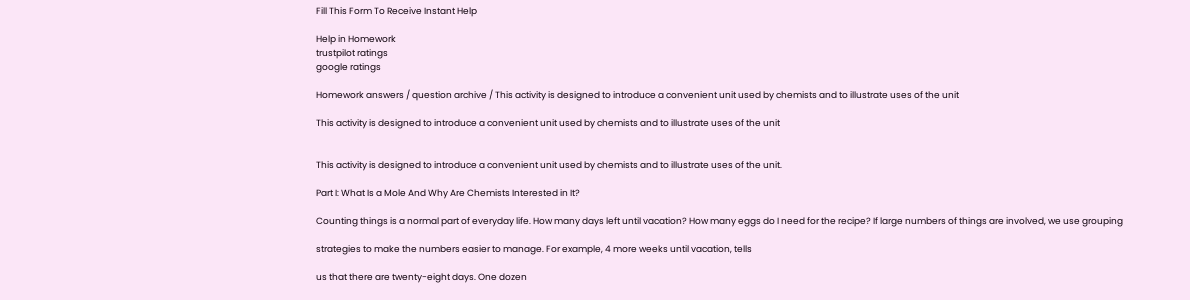Fill This Form To Receive Instant Help

Help in Homework
trustpilot ratings
google ratings

Homework answers / question archive / This activity is designed to introduce a convenient unit used by chemists and to illustrate uses of the unit

This activity is designed to introduce a convenient unit used by chemists and to illustrate uses of the unit


This activity is designed to introduce a convenient unit used by chemists and to illustrate uses of the unit.

Part I: What Is a Mole And Why Are Chemists Interested in It?

Counting things is a normal part of everyday life. How many days left until vacation? How many eggs do I need for the recipe? If large numbers of things are involved, we use grouping

strategies to make the numbers easier to manage. For example, 4 more weeks until vacation, tells

us that there are twenty-eight days. One dozen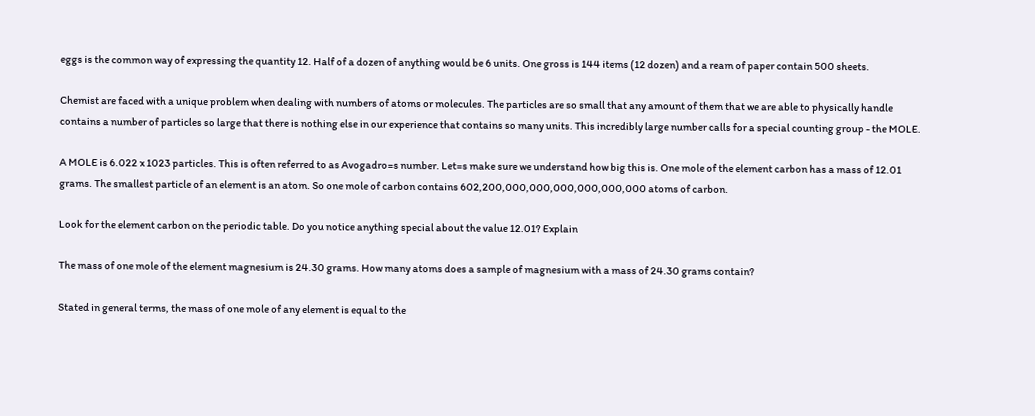eggs is the common way of expressing the quantity 12. Half of a dozen of anything would be 6 units. One gross is 144 items (12 dozen) and a ream of paper contain 500 sheets.

Chemist are faced with a unique problem when dealing with numbers of atoms or molecules. The particles are so small that any amount of them that we are able to physically handle contains a number of particles so large that there is nothing else in our experience that contains so many units. This incredibly large number calls for a special counting group - the MOLE.

A MOLE is 6.022 x 1023 particles. This is often referred to as Avogadro=s number. Let=s make sure we understand how big this is. One mole of the element carbon has a mass of 12.01 grams. The smallest particle of an element is an atom. So one mole of carbon contains 602,200,000,000,000,000,000,000 atoms of carbon.

Look for the element carbon on the periodic table. Do you notice anything special about the value 12.01? Explain

The mass of one mole of the element magnesium is 24.30 grams. How many atoms does a sample of magnesium with a mass of 24.30 grams contain?

Stated in general terms, the mass of one mole of any element is equal to the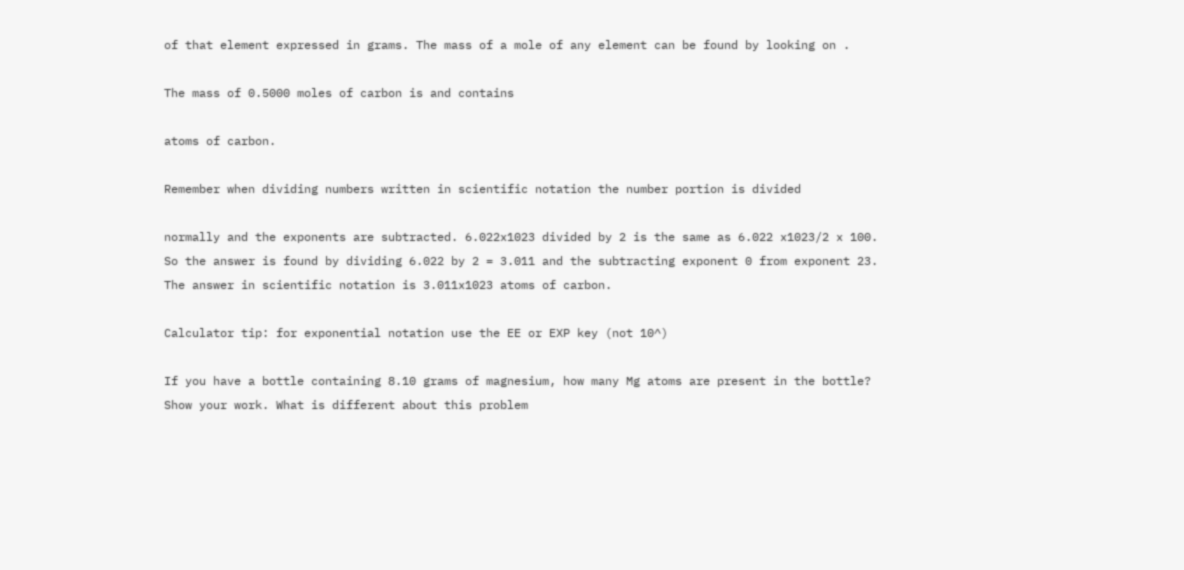of that element expressed in grams. The mass of a mole of any element can be found by looking on .

The mass of 0.5000 moles of carbon is and contains

atoms of carbon.

Remember when dividing numbers written in scientific notation the number portion is divided

normally and the exponents are subtracted. 6.022x1023 divided by 2 is the same as 6.022 x1023/2 x 100. So the answer is found by dividing 6.022 by 2 = 3.011 and the subtracting exponent 0 from exponent 23. The answer in scientific notation is 3.011x1023 atoms of carbon.

Calculator tip: for exponential notation use the EE or EXP key (not 10^)

If you have a bottle containing 8.10 grams of magnesium, how many Mg atoms are present in the bottle? Show your work. What is different about this problem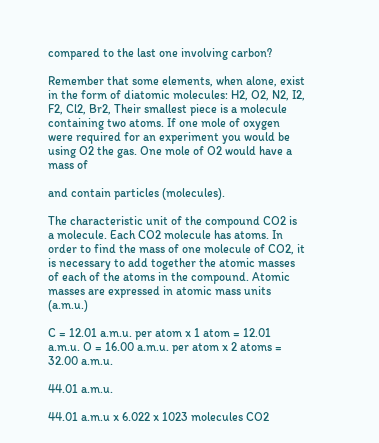compared to the last one involving carbon?

Remember that some elements, when alone, exist in the form of diatomic molecules: H2, O2, N2, I2, F2, Cl2, Br2, Their smallest piece is a molecule containing two atoms. If one mole of oxygen were required for an experiment you would be using O2 the gas. One mole of O2 would have a mass of

and contain particles (molecules).

The characteristic unit of the compound CO2 is a molecule. Each CO2 molecule has atoms. In order to find the mass of one molecule of CO2, it is necessary to add together the atomic masses of each of the atoms in the compound. Atomic masses are expressed in atomic mass units (a.m.u.)

C = 12.01 a.m.u. per atom x 1 atom = 12.01 a.m.u. O = 16.00 a.m.u. per atom x 2 atoms = 32.00 a.m.u.

44.01 a.m.u.

44.01 a.m.u x 6.022 x 1023 molecules CO2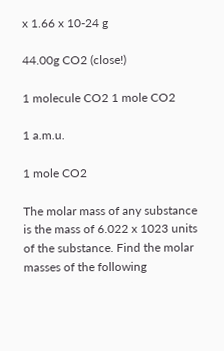x 1.66 x 10-24 g

44.00g CO2 (close!)

1 molecule CO2 1 mole CO2

1 a.m.u.

1 mole CO2

The molar mass of any substance is the mass of 6.022 x 1023 units of the substance. Find the molar masses of the following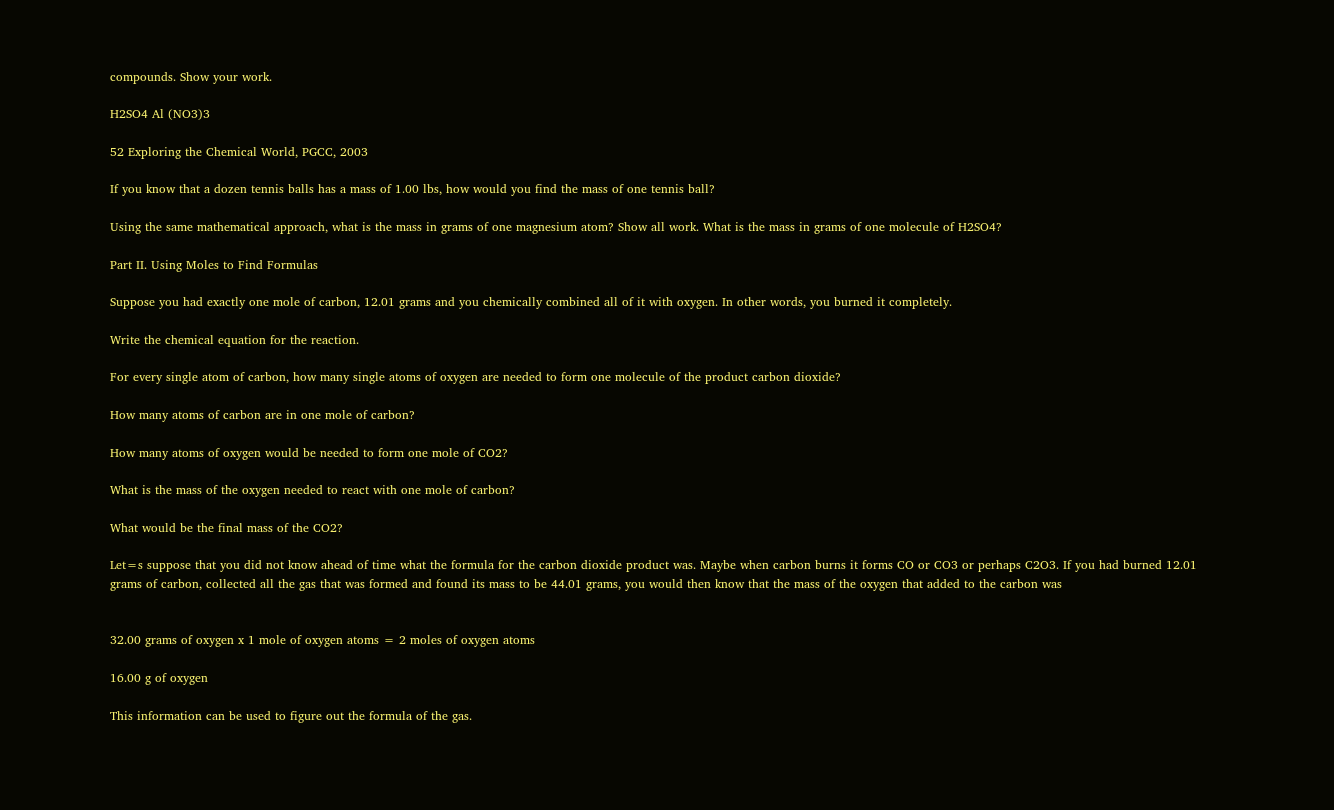compounds. Show your work.

H2SO4 Al (NO3)3

52 Exploring the Chemical World, PGCC, 2003

If you know that a dozen tennis balls has a mass of 1.00 lbs, how would you find the mass of one tennis ball?

Using the same mathematical approach, what is the mass in grams of one magnesium atom? Show all work. What is the mass in grams of one molecule of H2SO4?

Part II. Using Moles to Find Formulas

Suppose you had exactly one mole of carbon, 12.01 grams and you chemically combined all of it with oxygen. In other words, you burned it completely.

Write the chemical equation for the reaction.

For every single atom of carbon, how many single atoms of oxygen are needed to form one molecule of the product carbon dioxide?

How many atoms of carbon are in one mole of carbon?

How many atoms of oxygen would be needed to form one mole of CO2?

What is the mass of the oxygen needed to react with one mole of carbon?

What would be the final mass of the CO2?

Let=s suppose that you did not know ahead of time what the formula for the carbon dioxide product was. Maybe when carbon burns it forms CO or CO3 or perhaps C2O3. If you had burned 12.01 grams of carbon, collected all the gas that was formed and found its mass to be 44.01 grams, you would then know that the mass of the oxygen that added to the carbon was


32.00 grams of oxygen x 1 mole of oxygen atoms = 2 moles of oxygen atoms

16.00 g of oxygen

This information can be used to figure out the formula of the gas.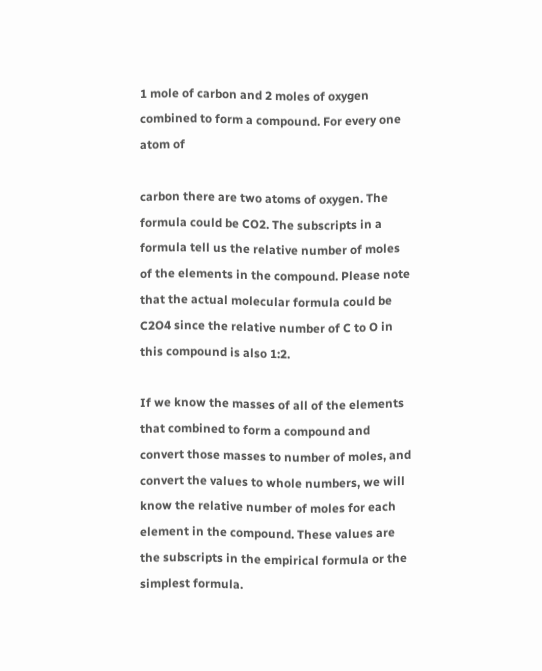1 mole of carbon and 2 moles of oxygen combined to form a compound. For every one atom of

carbon there are two atoms of oxygen. The formula could be CO2. The subscripts in a formula tell us the relative number of moles of the elements in the compound. Please note that the actual molecular formula could be C2O4 since the relative number of C to O in this compound is also 1:2.

If we know the masses of all of the elements that combined to form a compound and convert those masses to number of moles, and convert the values to whole numbers, we will know the relative number of moles for each element in the compound. These values are the subscripts in the empirical formula or the simplest formula.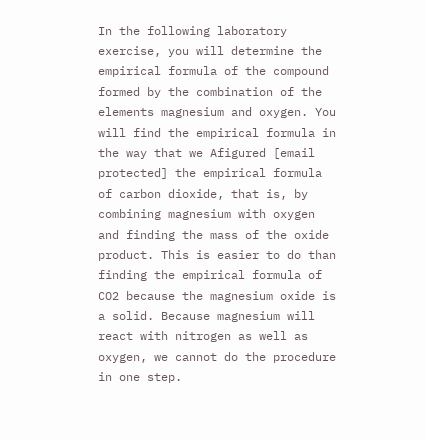In the following laboratory exercise, you will determine the empirical formula of the compound formed by the combination of the elements magnesium and oxygen. You will find the empirical formula in the way that we Afigured [email protected] the empirical formula of carbon dioxide, that is, by combining magnesium with oxygen and finding the mass of the oxide product. This is easier to do than finding the empirical formula of CO2 because the magnesium oxide is a solid. Because magnesium will react with nitrogen as well as oxygen, we cannot do the procedure in one step.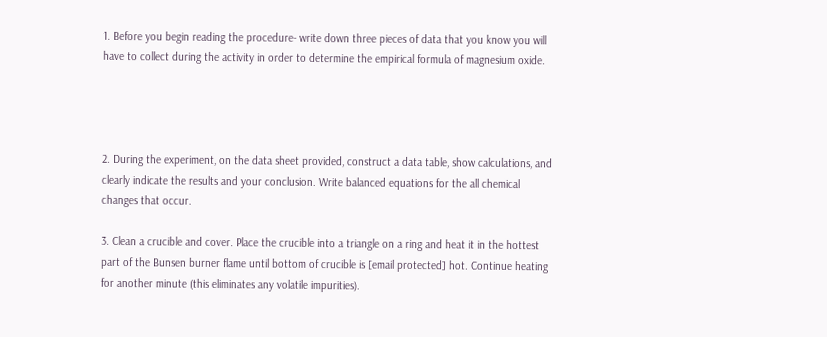1. Before you begin reading the procedure- write down three pieces of data that you know you will have to collect during the activity in order to determine the empirical formula of magnesium oxide.




2. During the experiment, on the data sheet provided, construct a data table, show calculations, and clearly indicate the results and your conclusion. Write balanced equations for the all chemical changes that occur.

3. Clean a crucible and cover. Place the crucible into a triangle on a ring and heat it in the hottest part of the Bunsen burner flame until bottom of crucible is [email protected] hot. Continue heating for another minute (this eliminates any volatile impurities).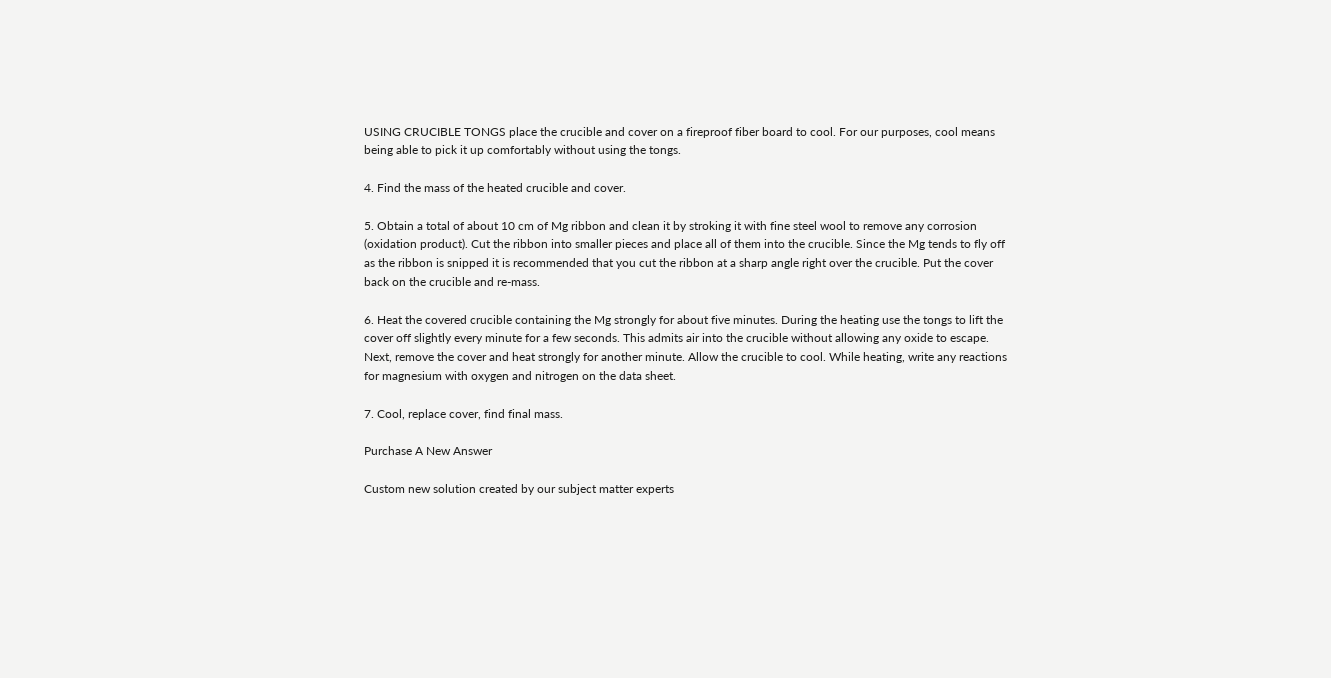USING CRUCIBLE TONGS place the crucible and cover on a fireproof fiber board to cool. For our purposes, cool means being able to pick it up comfortably without using the tongs.

4. Find the mass of the heated crucible and cover.

5. Obtain a total of about 10 cm of Mg ribbon and clean it by stroking it with fine steel wool to remove any corrosion (oxidation product). Cut the ribbon into smaller pieces and place all of them into the crucible. Since the Mg tends to fly off as the ribbon is snipped it is recommended that you cut the ribbon at a sharp angle right over the crucible. Put the cover back on the crucible and re-mass.

6. Heat the covered crucible containing the Mg strongly for about five minutes. During the heating use the tongs to lift the cover off slightly every minute for a few seconds. This admits air into the crucible without allowing any oxide to escape. Next, remove the cover and heat strongly for another minute. Allow the crucible to cool. While heating, write any reactions for magnesium with oxygen and nitrogen on the data sheet.

7. Cool, replace cover, find final mass.

Purchase A New Answer

Custom new solution created by our subject matter experts